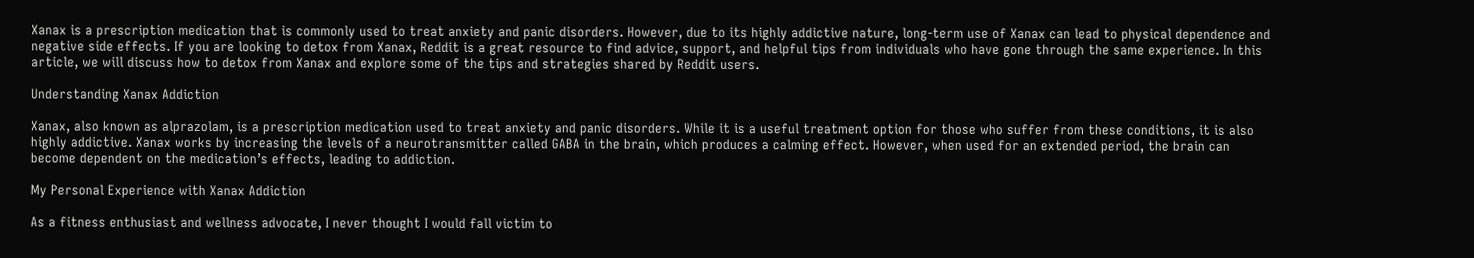Xanax is a prescription medication that is commonly used to treat anxiety and panic disorders. However, due to its highly addictive nature, long-term use of Xanax can lead to physical dependence and negative side effects. If you are looking to detox from Xanax, Reddit is a great resource to find advice, support, and helpful tips from individuals who have gone through the same experience. In this article, we will discuss how to detox from Xanax and explore some of the tips and strategies shared by Reddit users.

Understanding Xanax Addiction

Xanax, also known as alprazolam, is a prescription medication used to treat anxiety and panic disorders. While it is a useful treatment option for those who suffer from these conditions, it is also highly addictive. Xanax works by increasing the levels of a neurotransmitter called GABA in the brain, which produces a calming effect. However, when used for an extended period, the brain can become dependent on the medication’s effects, leading to addiction.

My Personal Experience with Xanax Addiction

As a fitness enthusiast and wellness advocate, I never thought I would fall victim to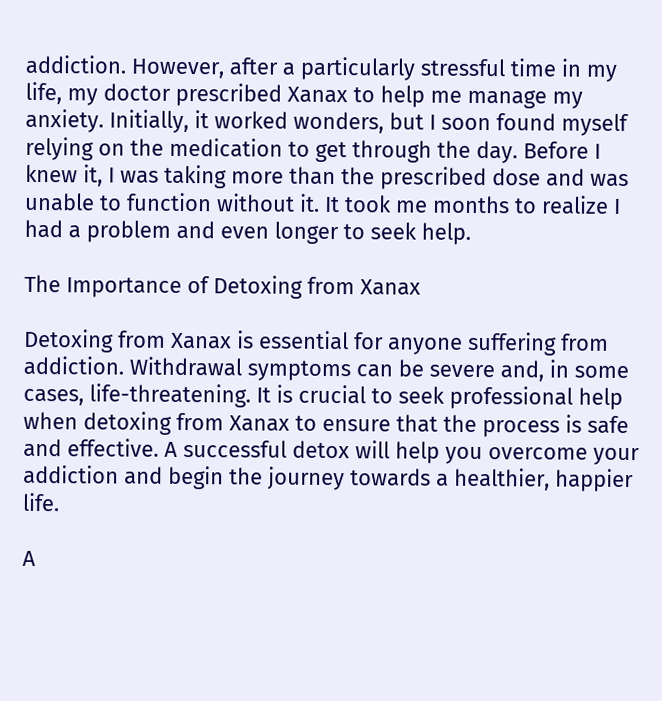addiction. However, after a particularly stressful time in my life, my doctor prescribed Xanax to help me manage my anxiety. Initially, it worked wonders, but I soon found myself relying on the medication to get through the day. Before I knew it, I was taking more than the prescribed dose and was unable to function without it. It took me months to realize I had a problem and even longer to seek help.

The Importance of Detoxing from Xanax

Detoxing from Xanax is essential for anyone suffering from addiction. Withdrawal symptoms can be severe and, in some cases, life-threatening. It is crucial to seek professional help when detoxing from Xanax to ensure that the process is safe and effective. A successful detox will help you overcome your addiction and begin the journey towards a healthier, happier life.

A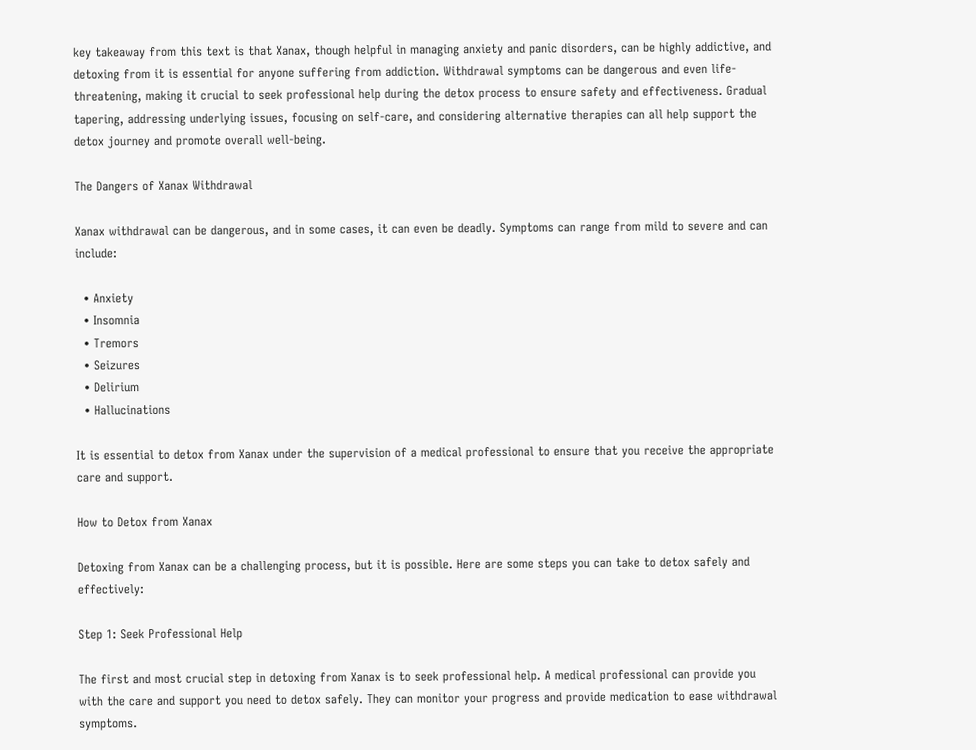key takeaway from this text is that Xanax, though helpful in managing anxiety and panic disorders, can be highly addictive, and detoxing from it is essential for anyone suffering from addiction. Withdrawal symptoms can be dangerous and even life-threatening, making it crucial to seek professional help during the detox process to ensure safety and effectiveness. Gradual tapering, addressing underlying issues, focusing on self-care, and considering alternative therapies can all help support the detox journey and promote overall well-being.

The Dangers of Xanax Withdrawal

Xanax withdrawal can be dangerous, and in some cases, it can even be deadly. Symptoms can range from mild to severe and can include:

  • Anxiety
  • Insomnia
  • Tremors
  • Seizures
  • Delirium
  • Hallucinations

It is essential to detox from Xanax under the supervision of a medical professional to ensure that you receive the appropriate care and support.

How to Detox from Xanax

Detoxing from Xanax can be a challenging process, but it is possible. Here are some steps you can take to detox safely and effectively:

Step 1: Seek Professional Help

The first and most crucial step in detoxing from Xanax is to seek professional help. A medical professional can provide you with the care and support you need to detox safely. They can monitor your progress and provide medication to ease withdrawal symptoms.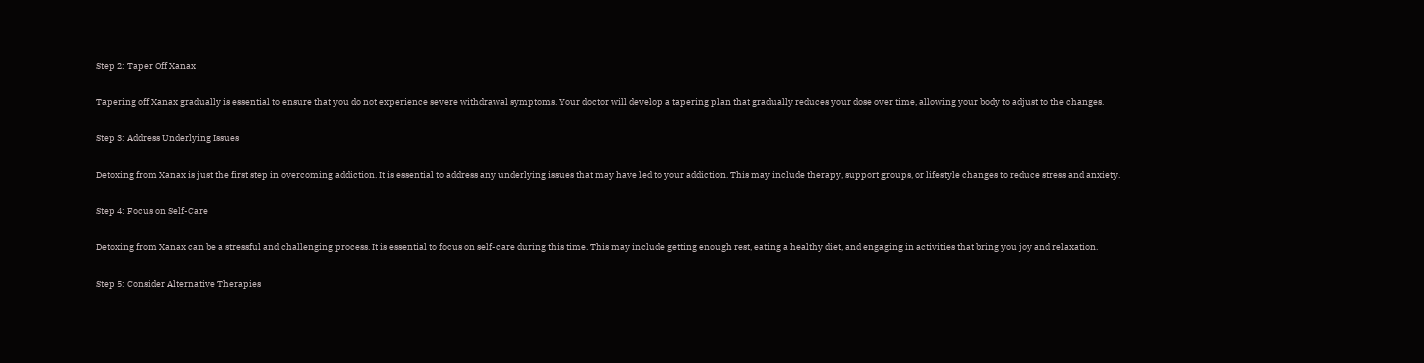Step 2: Taper Off Xanax

Tapering off Xanax gradually is essential to ensure that you do not experience severe withdrawal symptoms. Your doctor will develop a tapering plan that gradually reduces your dose over time, allowing your body to adjust to the changes.

Step 3: Address Underlying Issues

Detoxing from Xanax is just the first step in overcoming addiction. It is essential to address any underlying issues that may have led to your addiction. This may include therapy, support groups, or lifestyle changes to reduce stress and anxiety.

Step 4: Focus on Self-Care

Detoxing from Xanax can be a stressful and challenging process. It is essential to focus on self-care during this time. This may include getting enough rest, eating a healthy diet, and engaging in activities that bring you joy and relaxation.

Step 5: Consider Alternative Therapies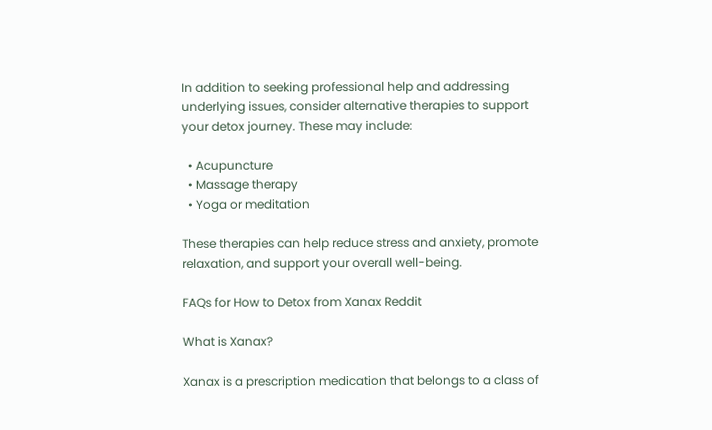In addition to seeking professional help and addressing underlying issues, consider alternative therapies to support your detox journey. These may include:

  • Acupuncture
  • Massage therapy
  • Yoga or meditation

These therapies can help reduce stress and anxiety, promote relaxation, and support your overall well-being.

FAQs for How to Detox from Xanax Reddit

What is Xanax?

Xanax is a prescription medication that belongs to a class of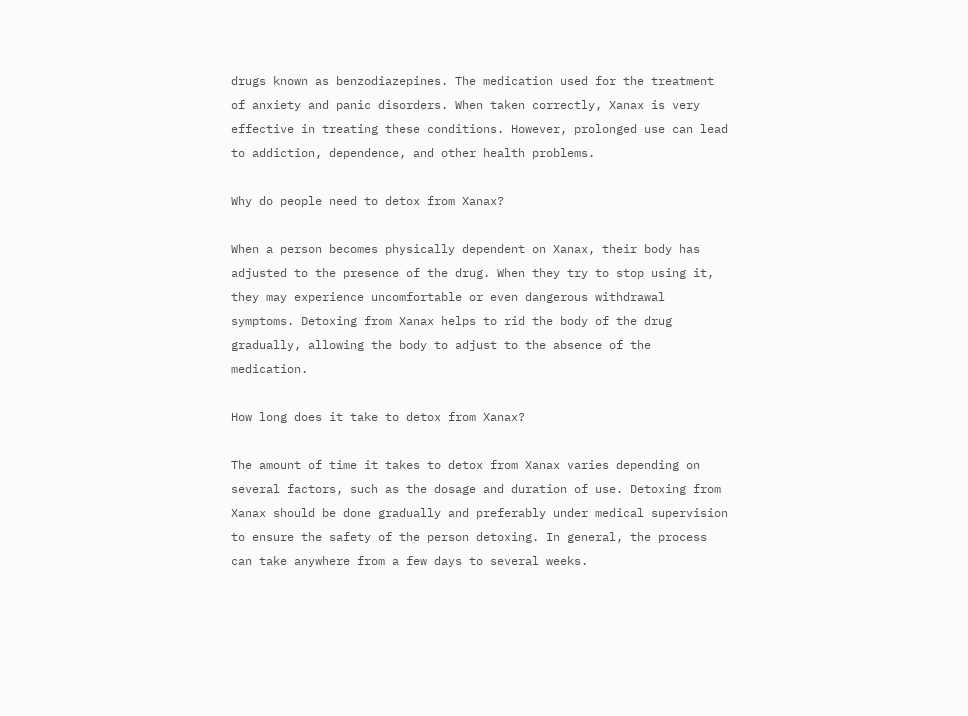drugs known as benzodiazepines. The medication used for the treatment of anxiety and panic disorders. When taken correctly, Xanax is very effective in treating these conditions. However, prolonged use can lead to addiction, dependence, and other health problems.

Why do people need to detox from Xanax?

When a person becomes physically dependent on Xanax, their body has adjusted to the presence of the drug. When they try to stop using it, they may experience uncomfortable or even dangerous withdrawal symptoms. Detoxing from Xanax helps to rid the body of the drug gradually, allowing the body to adjust to the absence of the medication.

How long does it take to detox from Xanax?

The amount of time it takes to detox from Xanax varies depending on several factors, such as the dosage and duration of use. Detoxing from Xanax should be done gradually and preferably under medical supervision to ensure the safety of the person detoxing. In general, the process can take anywhere from a few days to several weeks.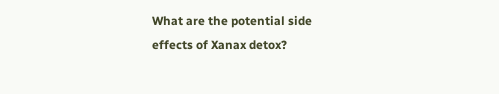What are the potential side effects of Xanax detox?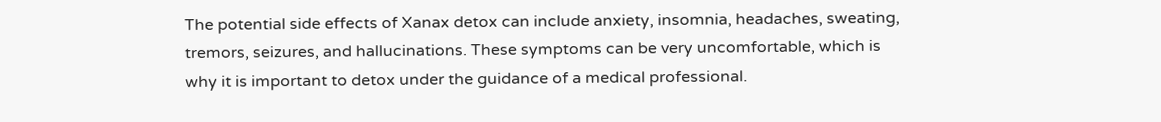The potential side effects of Xanax detox can include anxiety, insomnia, headaches, sweating, tremors, seizures, and hallucinations. These symptoms can be very uncomfortable, which is why it is important to detox under the guidance of a medical professional.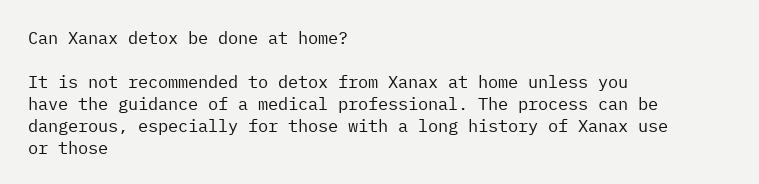Can Xanax detox be done at home?

It is not recommended to detox from Xanax at home unless you have the guidance of a medical professional. The process can be dangerous, especially for those with a long history of Xanax use or those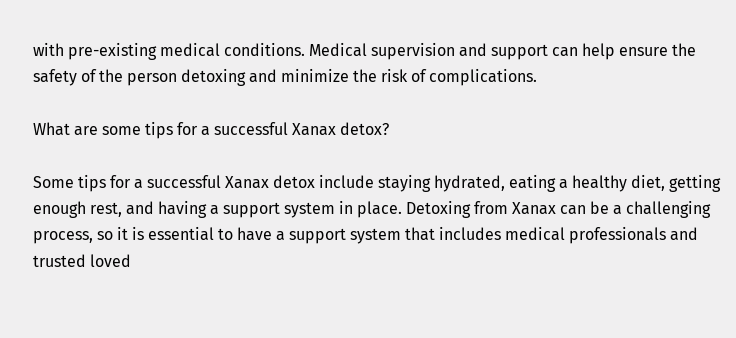with pre-existing medical conditions. Medical supervision and support can help ensure the safety of the person detoxing and minimize the risk of complications.

What are some tips for a successful Xanax detox?

Some tips for a successful Xanax detox include staying hydrated, eating a healthy diet, getting enough rest, and having a support system in place. Detoxing from Xanax can be a challenging process, so it is essential to have a support system that includes medical professionals and trusted loved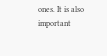ones. It is also important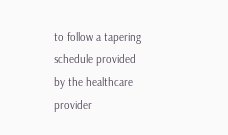to follow a tapering schedule provided by the healthcare provider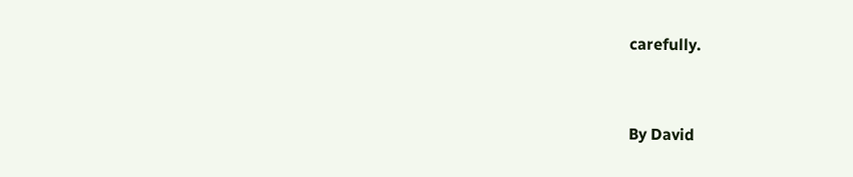carefully.


By David